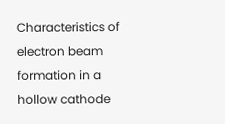Characteristics of electron beam formation in a hollow cathode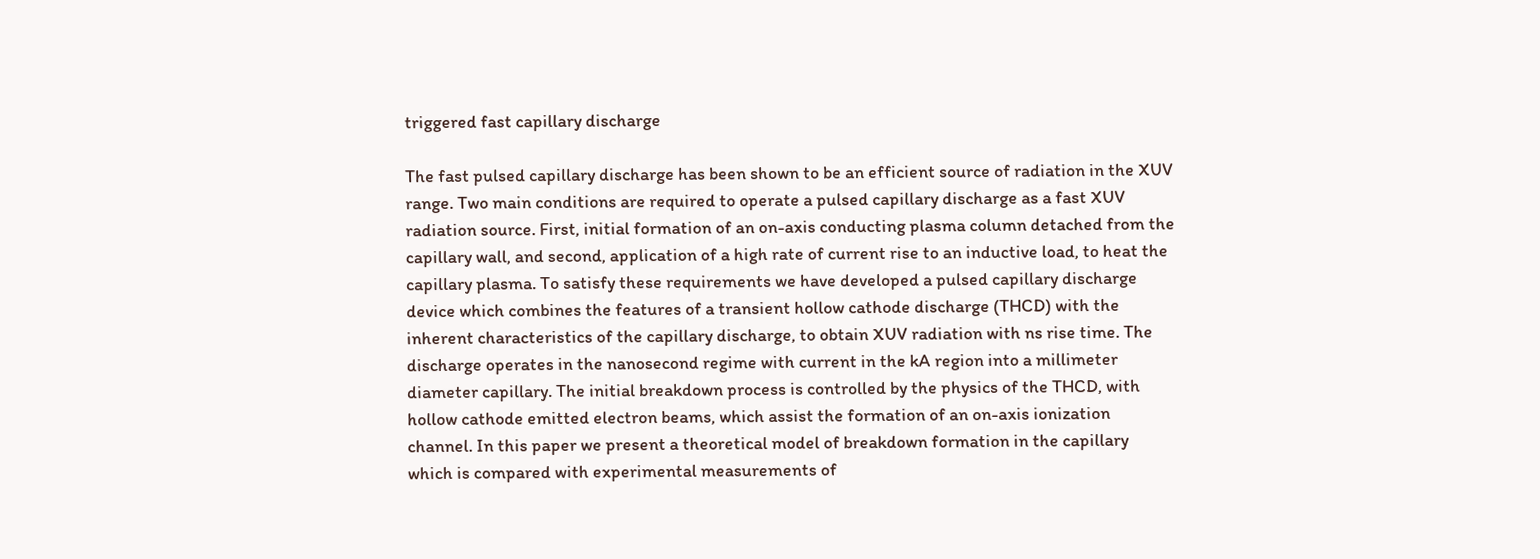triggered fast capillary discharge

The fast pulsed capillary discharge has been shown to be an efficient source of radiation in the XUV range. Two main conditions are required to operate a pulsed capillary discharge as a fast XUV radiation source. First, initial formation of an on-axis conducting plasma column detached from the capillary wall, and second, application of a high rate of current rise to an inductive load, to heat the capillary plasma. To satisfy these requirements we have developed a pulsed capillary discharge device which combines the features of a transient hollow cathode discharge (THCD) with the inherent characteristics of the capillary discharge, to obtain XUV radiation with ns rise time. The discharge operates in the nanosecond regime with current in the kA region into a millimeter diameter capillary. The initial breakdown process is controlled by the physics of the THCD, with hollow cathode emitted electron beams, which assist the formation of an on-axis ionization channel. In this paper we present a theoretical model of breakdown formation in the capillary which is compared with experimental measurements of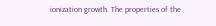ionization growth. The properties of the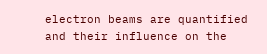electron beams are quantified and their influence on the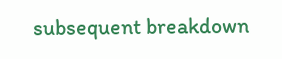subsequent breakdown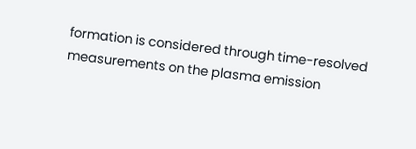formation is considered through time-resolved measurements on the plasma emission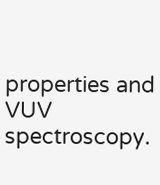properties and VUV spectroscopy.